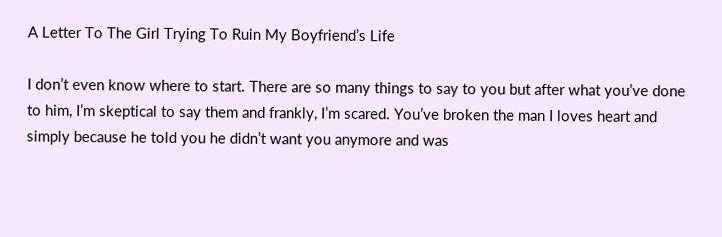A Letter To The Girl Trying To Ruin My Boyfriend’s Life

I don’t even know where to start. There are so many things to say to you but after what you’ve done to him, I’m skeptical to say them and frankly, I’m scared. You’ve broken the man I loves heart and simply because he told you he didn’t want you anymore and was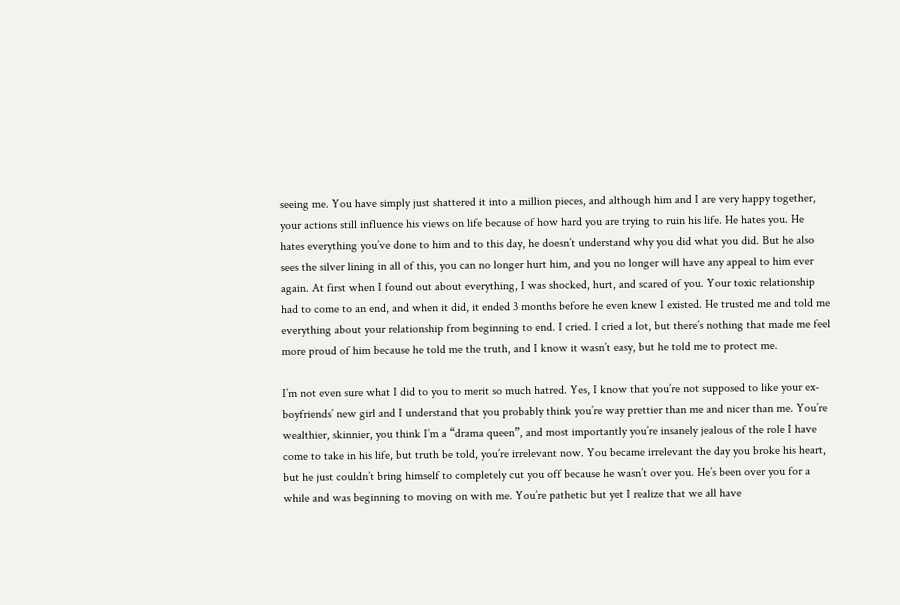seeing me. You have simply just shattered it into a million pieces, and although him and I are very happy together, your actions still influence his views on life because of how hard you are trying to ruin his life. He hates you. He hates everything you’ve done to him and to this day, he doesn’t understand why you did what you did. But he also sees the silver lining in all of this, you can no longer hurt him, and you no longer will have any appeal to him ever again. At first when I found out about everything, I was shocked, hurt, and scared of you. Your toxic relationship had to come to an end, and when it did, it ended 3 months before he even knew I existed. He trusted me and told me everything about your relationship from beginning to end. I cried. I cried a lot, but there’s nothing that made me feel more proud of him because he told me the truth, and I know it wasn’t easy, but he told me to protect me.

I’m not even sure what I did to you to merit so much hatred. Yes, I know that you’re not supposed to like your ex-boyfriends’ new girl and I understand that you probably think you’re way prettier than me and nicer than me. You’re wealthier, skinnier, you think I’m a “drama queen”, and most importantly you’re insanely jealous of the role I have come to take in his life, but truth be told, you’re irrelevant now. You became irrelevant the day you broke his heart, but he just couldn’t bring himself to completely cut you off because he wasn’t over you. He’s been over you for a while and was beginning to moving on with me. You’re pathetic but yet I realize that we all have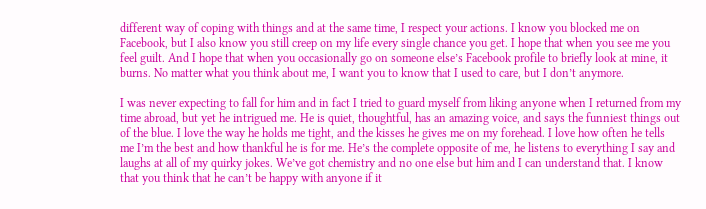different way of coping with things and at the same time, I respect your actions. I know you blocked me on Facebook, but I also know you still creep on my life every single chance you get. I hope that when you see me you feel guilt. And I hope that when you occasionally go on someone else’s Facebook profile to briefly look at mine, it burns. No matter what you think about me, I want you to know that I used to care, but I don’t anymore.

I was never expecting to fall for him and in fact I tried to guard myself from liking anyone when I returned from my time abroad, but yet he intrigued me. He is quiet, thoughtful, has an amazing voice, and says the funniest things out of the blue. I love the way he holds me tight, and the kisses he gives me on my forehead. I love how often he tells me I’m the best and how thankful he is for me. He’s the complete opposite of me, he listens to everything I say and laughs at all of my quirky jokes. We’ve got chemistry and no one else but him and I can understand that. I know that you think that he can’t be happy with anyone if it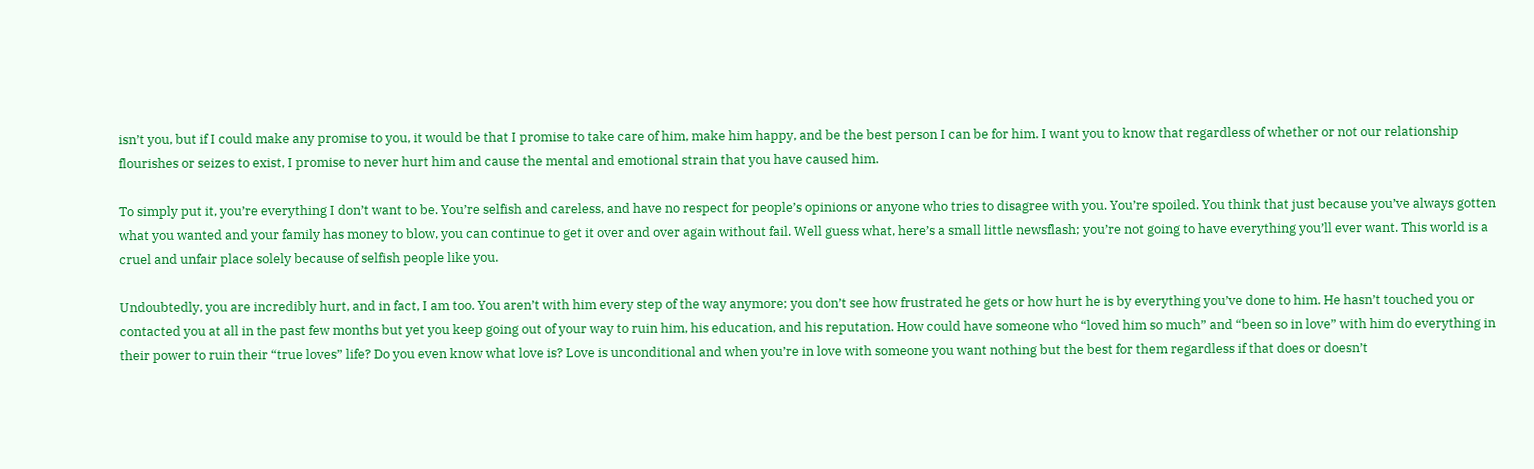isn’t you, but if I could make any promise to you, it would be that I promise to take care of him, make him happy, and be the best person I can be for him. I want you to know that regardless of whether or not our relationship flourishes or seizes to exist, I promise to never hurt him and cause the mental and emotional strain that you have caused him.

To simply put it, you’re everything I don’t want to be. You’re selfish and careless, and have no respect for people’s opinions or anyone who tries to disagree with you. You’re spoiled. You think that just because you’ve always gotten what you wanted and your family has money to blow, you can continue to get it over and over again without fail. Well guess what, here’s a small little newsflash; you’re not going to have everything you’ll ever want. This world is a cruel and unfair place solely because of selfish people like you.

Undoubtedly, you are incredibly hurt, and in fact, I am too. You aren’t with him every step of the way anymore; you don’t see how frustrated he gets or how hurt he is by everything you’ve done to him. He hasn’t touched you or contacted you at all in the past few months but yet you keep going out of your way to ruin him, his education, and his reputation. How could have someone who “loved him so much” and “been so in love” with him do everything in their power to ruin their “true loves” life? Do you even know what love is? Love is unconditional and when you’re in love with someone you want nothing but the best for them regardless if that does or doesn’t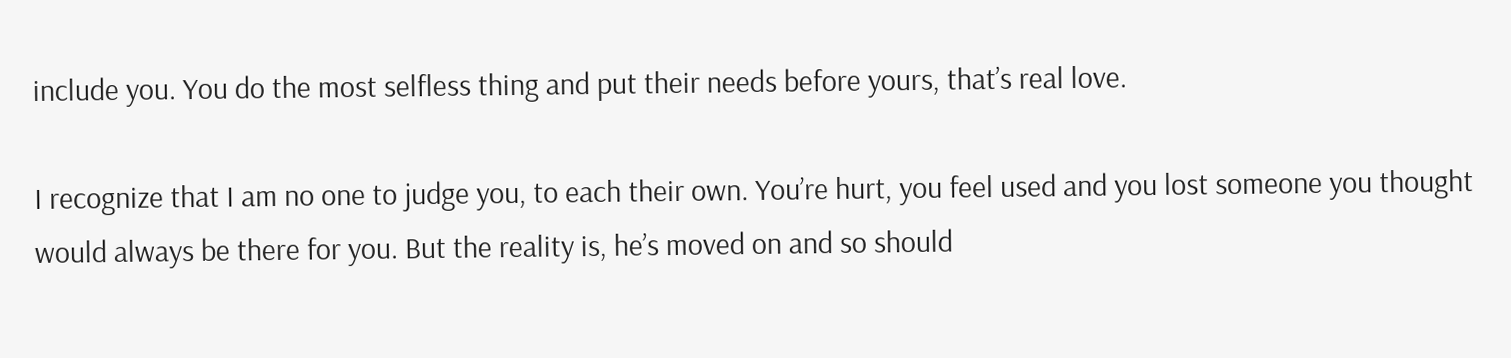include you. You do the most selfless thing and put their needs before yours, that’s real love.

I recognize that I am no one to judge you, to each their own. You’re hurt, you feel used and you lost someone you thought would always be there for you. But the reality is, he’s moved on and so should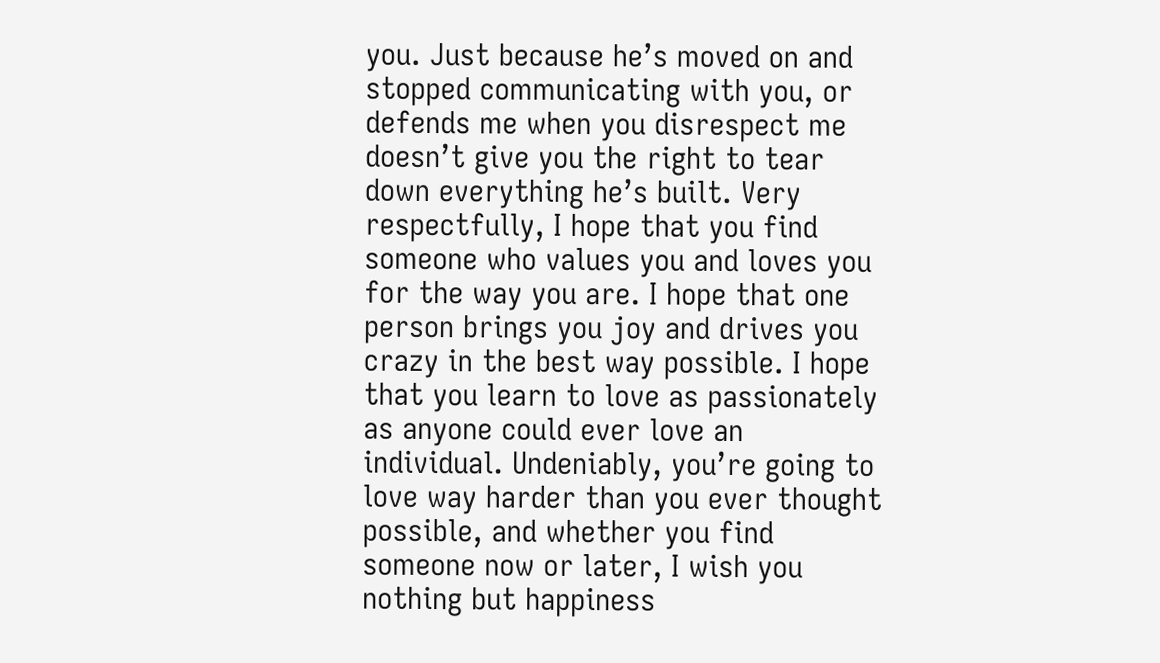you. Just because he’s moved on and stopped communicating with you, or defends me when you disrespect me doesn’t give you the right to tear down everything he’s built. Very respectfully, I hope that you find someone who values you and loves you for the way you are. I hope that one person brings you joy and drives you crazy in the best way possible. I hope that you learn to love as passionately as anyone could ever love an individual. Undeniably, you’re going to love way harder than you ever thought possible, and whether you find someone now or later, I wish you nothing but happiness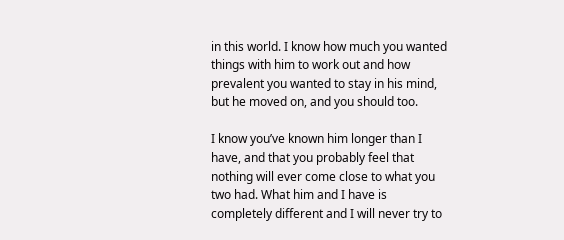in this world. I know how much you wanted things with him to work out and how prevalent you wanted to stay in his mind, but he moved on, and you should too.

I know you’ve known him longer than I have, and that you probably feel that nothing will ever come close to what you two had. What him and I have is completely different and I will never try to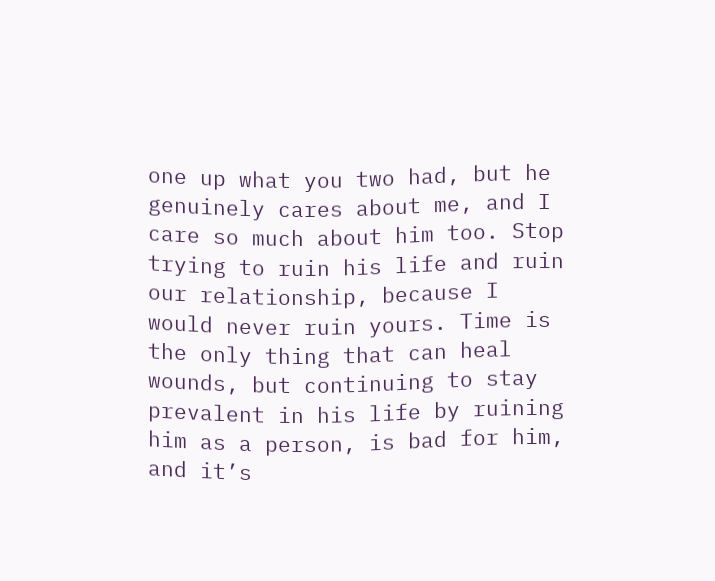one up what you two had, but he genuinely cares about me, and I care so much about him too. Stop trying to ruin his life and ruin our relationship, because I would never ruin yours. Time is the only thing that can heal wounds, but continuing to stay prevalent in his life by ruining him as a person, is bad for him, and it’s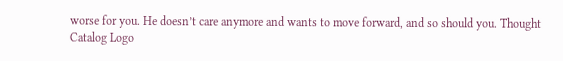worse for you. He doesn’t care anymore and wants to move forward, and so should you. Thought Catalog Logo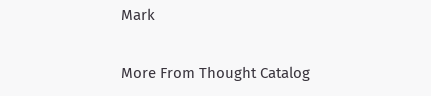Mark

More From Thought Catalog